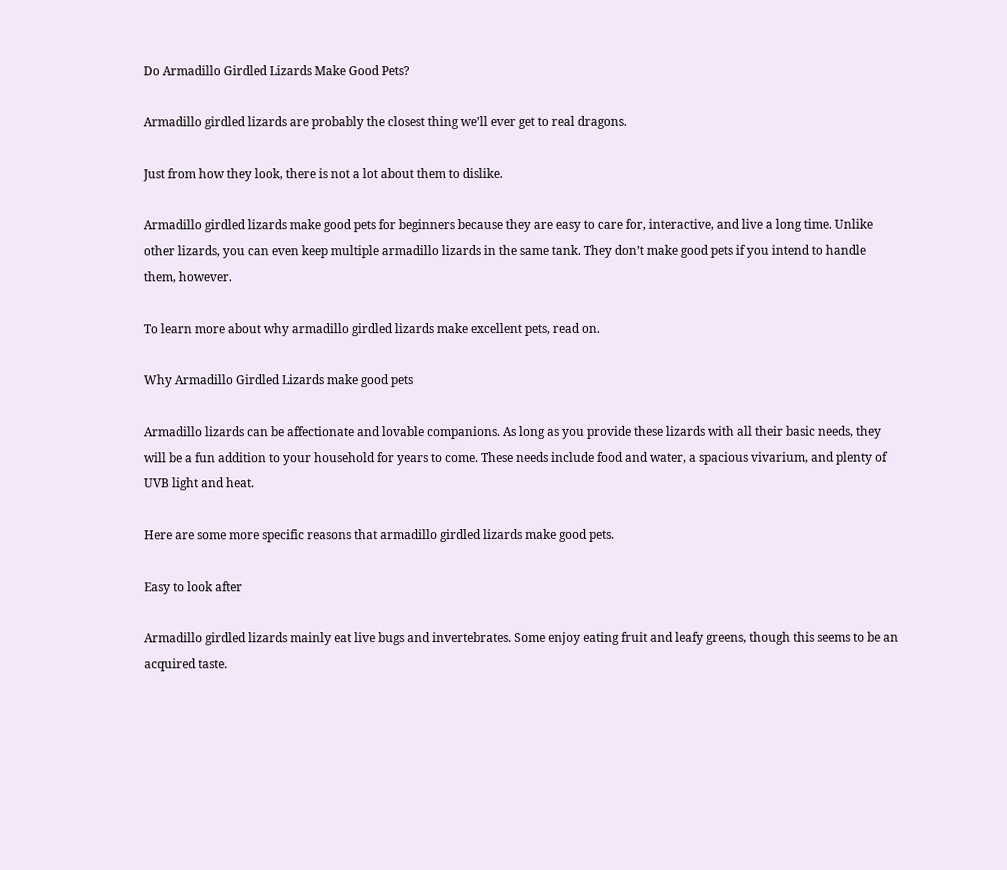Do Armadillo Girdled Lizards Make Good Pets?

Armadillo girdled lizards are probably the closest thing we’ll ever get to real dragons.

Just from how they look, there is not a lot about them to dislike.

Armadillo girdled lizards make good pets for beginners because they are easy to care for, interactive, and live a long time. Unlike other lizards, you can even keep multiple armadillo lizards in the same tank. They don’t make good pets if you intend to handle them, however.

To learn more about why armadillo girdled lizards make excellent pets, read on.

Why Armadillo Girdled Lizards make good pets

Armadillo lizards can be affectionate and lovable companions. As long as you provide these lizards with all their basic needs, they will be a fun addition to your household for years to come. These needs include food and water, a spacious vivarium, and plenty of UVB light and heat.

Here are some more specific reasons that armadillo girdled lizards make good pets.

Easy to look after

Armadillo girdled lizards mainly eat live bugs and invertebrates. Some enjoy eating fruit and leafy greens, though this seems to be an acquired taste.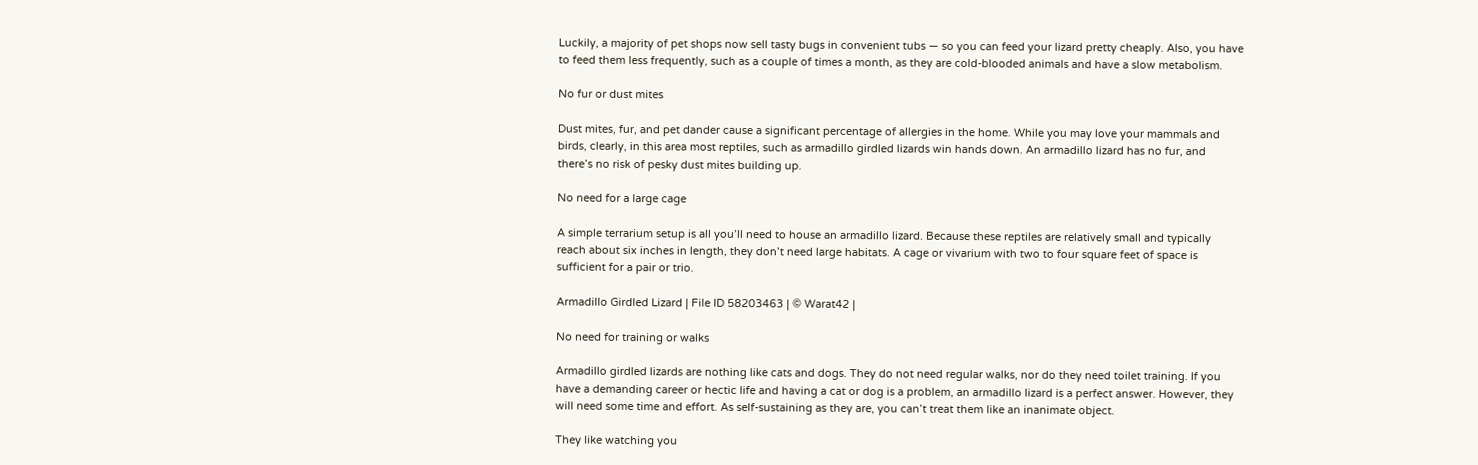Luckily, a majority of pet shops now sell tasty bugs in convenient tubs — so you can feed your lizard pretty cheaply. Also, you have to feed them less frequently, such as a couple of times a month, as they are cold-blooded animals and have a slow metabolism.

No fur or dust mites

Dust mites, fur, and pet dander cause a significant percentage of allergies in the home. While you may love your mammals and birds, clearly, in this area most reptiles, such as armadillo girdled lizards win hands down. An armadillo lizard has no fur, and there’s no risk of pesky dust mites building up.

No need for a large cage

A simple terrarium setup is all you’ll need to house an armadillo lizard. Because these reptiles are relatively small and typically reach about six inches in length, they don’t need large habitats. A cage or vivarium with two to four square feet of space is sufficient for a pair or trio.

Armadillo Girdled Lizard | File ID 58203463 | © Warat42 |

No need for training or walks

Armadillo girdled lizards are nothing like cats and dogs. They do not need regular walks, nor do they need toilet training. If you have a demanding career or hectic life and having a cat or dog is a problem, an armadillo lizard is a perfect answer. However, they will need some time and effort. As self-sustaining as they are, you can’t treat them like an inanimate object.

They like watching you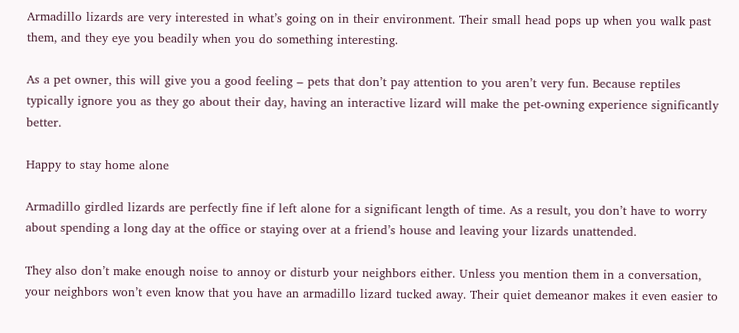Armadillo lizards are very interested in what’s going on in their environment. Their small head pops up when you walk past them, and they eye you beadily when you do something interesting.

As a pet owner, this will give you a good feeling ‒ pets that don’t pay attention to you aren’t very fun. Because reptiles typically ignore you as they go about their day, having an interactive lizard will make the pet-owning experience significantly better.

Happy to stay home alone

Armadillo girdled lizards are perfectly fine if left alone for a significant length of time. As a result, you don’t have to worry about spending a long day at the office or staying over at a friend’s house and leaving your lizards unattended.

They also don’t make enough noise to annoy or disturb your neighbors either. Unless you mention them in a conversation, your neighbors won’t even know that you have an armadillo lizard tucked away. Their quiet demeanor makes it even easier to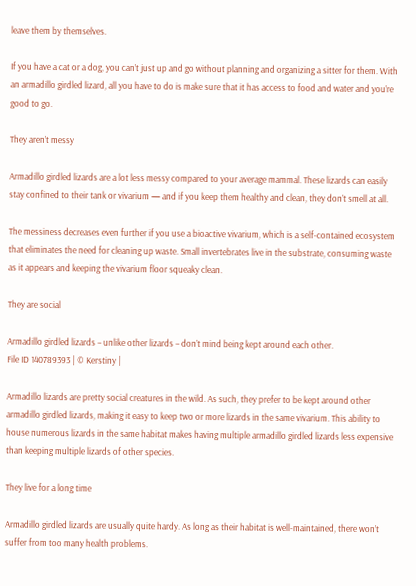leave them by themselves.

If you have a cat or a dog, you can’t just up and go without planning and organizing a sitter for them. With an armadillo girdled lizard, all you have to do is make sure that it has access to food and water and you’re good to go.

They aren’t messy

Armadillo girdled lizards are a lot less messy compared to your average mammal. These lizards can easily stay confined to their tank or vivarium — and if you keep them healthy and clean, they don’t smell at all.

The messiness decreases even further if you use a bioactive vivarium, which is a self-contained ecosystem that eliminates the need for cleaning up waste. Small invertebrates live in the substrate, consuming waste as it appears and keeping the vivarium floor squeaky clean.

They are social

Armadillo girdled lizards – unlike other lizards – don’t mind being kept around each other.
File ID 140789393 | © Kerstiny |

Armadillo lizards are pretty social creatures in the wild. As such, they prefer to be kept around other armadillo girdled lizards, making it easy to keep two or more lizards in the same vivarium. This ability to house numerous lizards in the same habitat makes having multiple armadillo girdled lizards less expensive than keeping multiple lizards of other species.

They live for a long time

Armadillo girdled lizards are usually quite hardy. As long as their habitat is well-maintained, there won’t suffer from too many health problems.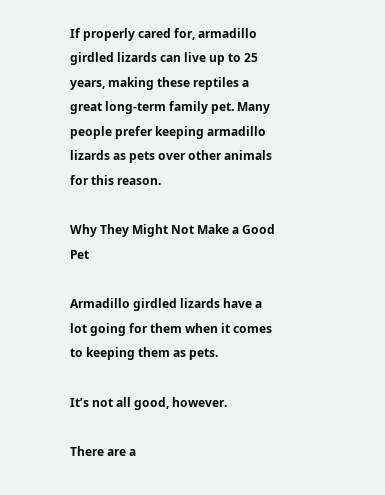If properly cared for, armadillo girdled lizards can live up to 25 years, making these reptiles a great long-term family pet. Many people prefer keeping armadillo lizards as pets over other animals for this reason.

Why They Might Not Make a Good Pet

Armadillo girdled lizards have a lot going for them when it comes to keeping them as pets.

It’s not all good, however.

There are a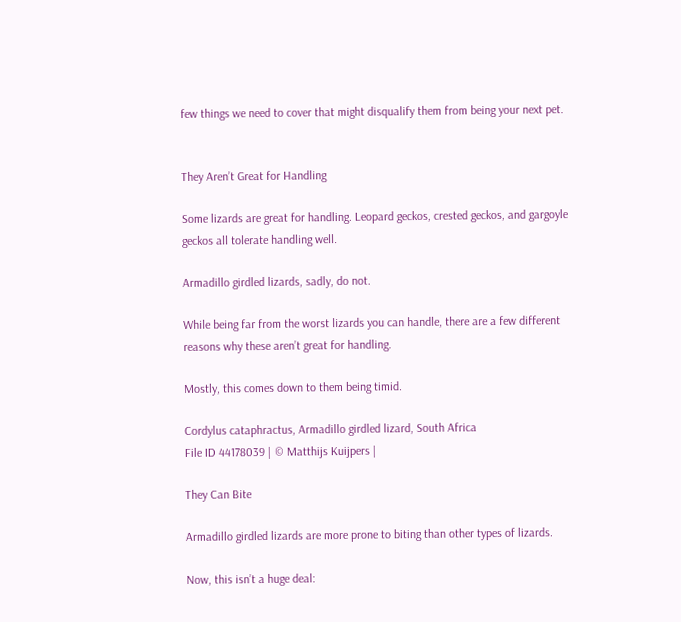few things we need to cover that might disqualify them from being your next pet.


They Aren’t Great for Handling

Some lizards are great for handling. Leopard geckos, crested geckos, and gargoyle geckos all tolerate handling well.

Armadillo girdled lizards, sadly, do not.

While being far from the worst lizards you can handle, there are a few different reasons why these aren’t great for handling.

Mostly, this comes down to them being timid.

Cordylus cataphractus, Armadillo girdled lizard, South Africa
File ID 44178039 | © Matthijs Kuijpers |

They Can Bite

Armadillo girdled lizards are more prone to biting than other types of lizards.

Now, this isn’t a huge deal: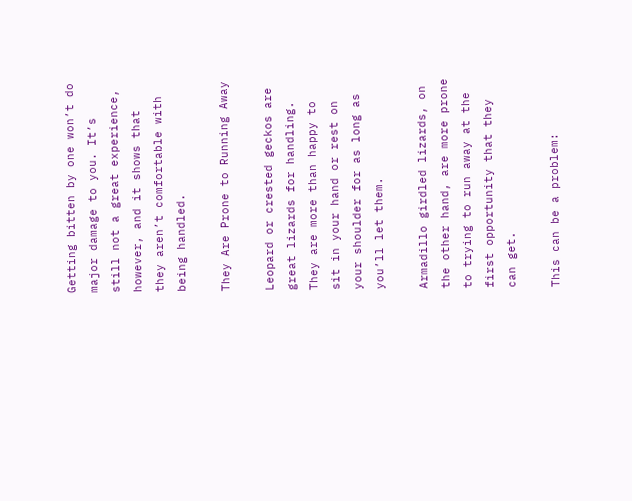Getting bitten by one won’t do major damage to you. It’s still not a great experience, however, and it shows that they aren’t comfortable with being handled.

They Are Prone to Running Away

Leopard or crested geckos are great lizards for handling. They are more than happy to sit in your hand or rest on your shoulder for as long as you’ll let them.

Armadillo girdled lizards, on the other hand, are more prone to trying to run away at the first opportunity that they can get.

This can be a problem: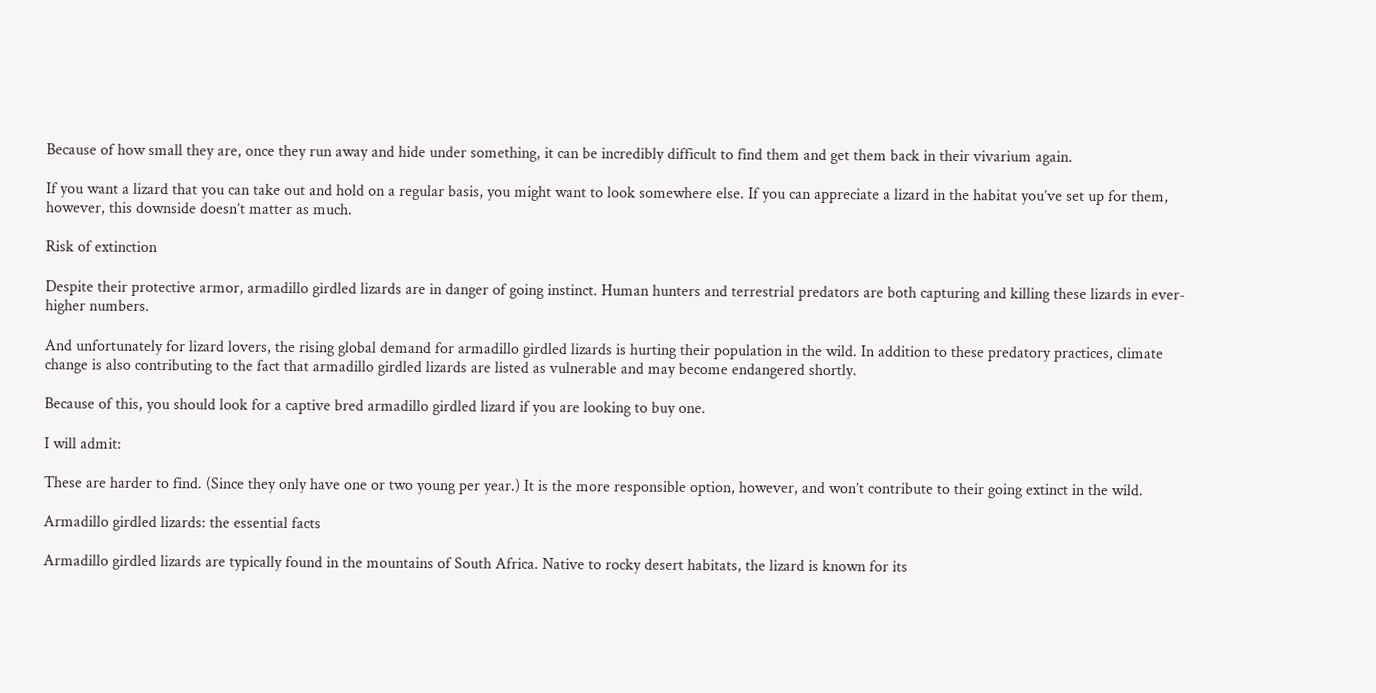Because of how small they are, once they run away and hide under something, it can be incredibly difficult to find them and get them back in their vivarium again.

If you want a lizard that you can take out and hold on a regular basis, you might want to look somewhere else. If you can appreciate a lizard in the habitat you’ve set up for them, however, this downside doesn’t matter as much.

Risk of extinction

Despite their protective armor, armadillo girdled lizards are in danger of going instinct. Human hunters and terrestrial predators are both capturing and killing these lizards in ever-higher numbers.

And unfortunately for lizard lovers, the rising global demand for armadillo girdled lizards is hurting their population in the wild. In addition to these predatory practices, climate change is also contributing to the fact that armadillo girdled lizards are listed as vulnerable and may become endangered shortly.

Because of this, you should look for a captive bred armadillo girdled lizard if you are looking to buy one.

I will admit:

These are harder to find. (Since they only have one or two young per year.) It is the more responsible option, however, and won’t contribute to their going extinct in the wild.

Armadillo girdled lizards: the essential facts

Armadillo girdled lizards are typically found in the mountains of South Africa. Native to rocky desert habitats, the lizard is known for its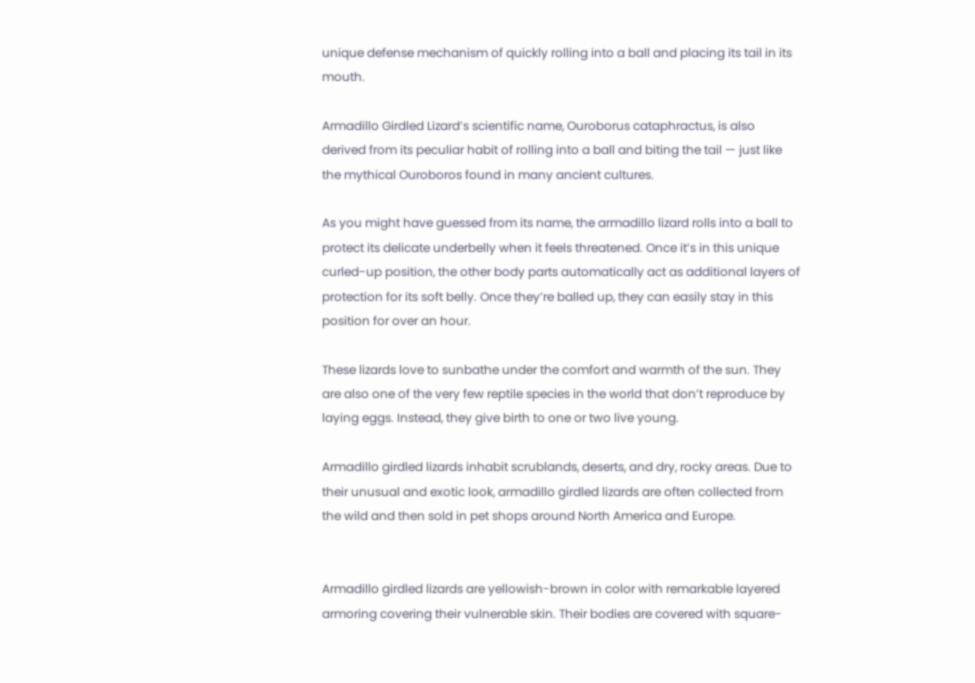unique defense mechanism of quickly rolling into a ball and placing its tail in its mouth.

Armadillo Girdled Lizard’s scientific name, Ouroborus cataphractus, is also derived from its peculiar habit of rolling into a ball and biting the tail — just like the mythical Ouroboros found in many ancient cultures.

As you might have guessed from its name, the armadillo lizard rolls into a ball to protect its delicate underbelly when it feels threatened. Once it’s in this unique curled-up position, the other body parts automatically act as additional layers of protection for its soft belly. Once they’re balled up, they can easily stay in this position for over an hour.

These lizards love to sunbathe under the comfort and warmth of the sun. They are also one of the very few reptile species in the world that don’t reproduce by laying eggs. Instead, they give birth to one or two live young.

Armadillo girdled lizards inhabit scrublands, deserts, and dry, rocky areas. Due to their unusual and exotic look, armadillo girdled lizards are often collected from the wild and then sold in pet shops around North America and Europe.


Armadillo girdled lizards are yellowish-brown in color with remarkable layered armoring covering their vulnerable skin. Their bodies are covered with square-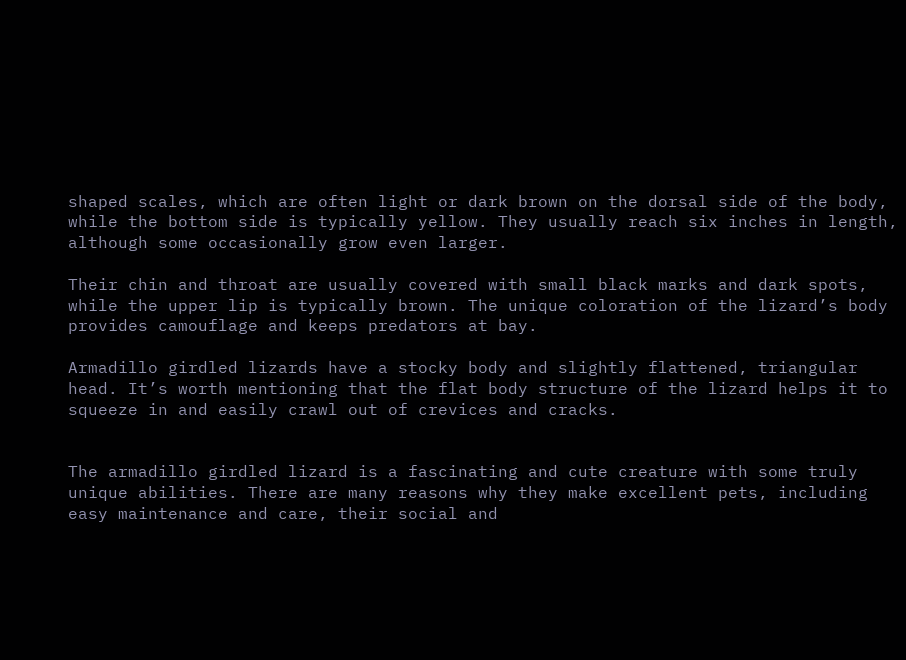shaped scales, which are often light or dark brown on the dorsal side of the body, while the bottom side is typically yellow. They usually reach six inches in length, although some occasionally grow even larger.

Their chin and throat are usually covered with small black marks and dark spots, while the upper lip is typically brown. The unique coloration of the lizard’s body provides camouflage and keeps predators at bay.

Armadillo girdled lizards have a stocky body and slightly flattened, triangular head. It’s worth mentioning that the flat body structure of the lizard helps it to squeeze in and easily crawl out of crevices and cracks.


The armadillo girdled lizard is a fascinating and cute creature with some truly unique abilities. There are many reasons why they make excellent pets, including easy maintenance and care, their social and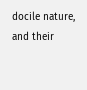docile nature, and their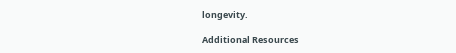longevity.

Additional Resources